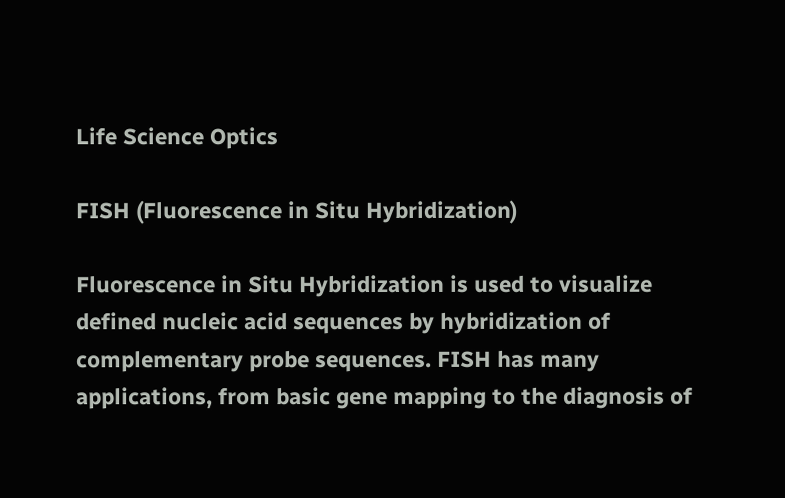Life Science Optics

FISH (Fluorescence in Situ Hybridization)

Fluorescence in Situ Hybridization is used to visualize defined nucleic acid sequences by hybridization of complementary probe sequences. FISH has many applications, from basic gene mapping to the diagnosis of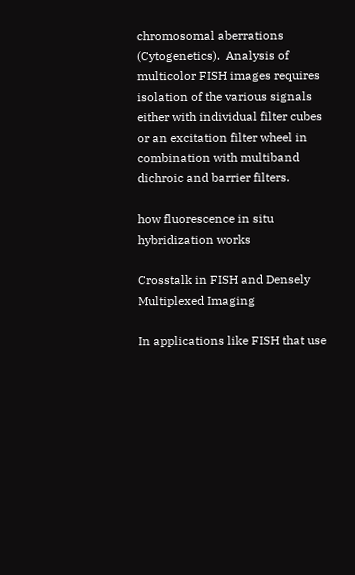chromosomal aberrations (Cytogenetics).  Analysis of multicolor FISH images requires isolation of the various signals either with individual filter cubes or an excitation filter wheel in combination with multiband dichroic and barrier filters.

how fluorescence in situ hybridization works

Crosstalk in FISH and Densely Multiplexed Imaging

In applications like FISH that use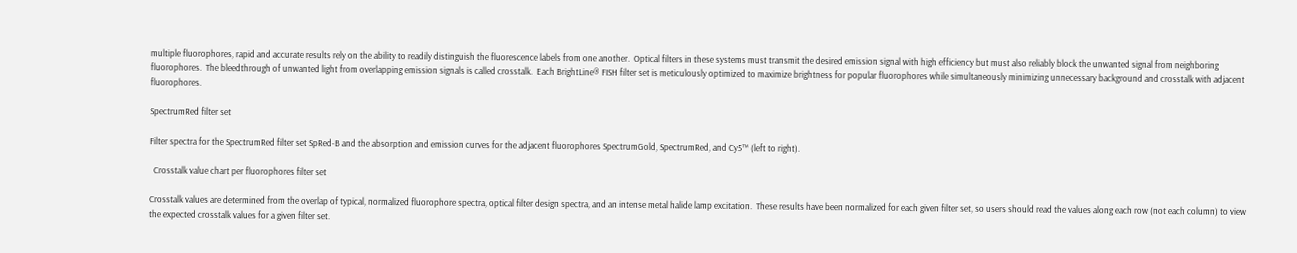multiple fluorophores, rapid and accurate results rely on the ability to readily distinguish the fluorescence labels from one another.  Optical filters in these systems must transmit the desired emission signal with high efficiency but must also reliably block the unwanted signal from neighboring fluorophores.  The bleedthrough of unwanted light from overlapping emission signals is called crosstalk.  Each BrightLine® FISH filter set is meticulously optimized to maximize brightness for popular fluorophores while simultaneously minimizing unnecessary background and crosstalk with adjacent fluorophores.

SpectrumRed filter set

Filter spectra for the SpectrumRed filter set SpRed-B and the absorption and emission curves for the adjacent fluorophores SpectrumGold, SpectrumRed, and Cy5™ (left to right).

  Crosstalk value chart per fluorophores filter set

Crosstalk values are determined from the overlap of typical, normalized fluorophore spectra, optical filter design spectra, and an intense metal halide lamp excitation.  These results have been normalized for each given filter set, so users should read the values along each row (not each column) to view the expected crosstalk values for a given filter set.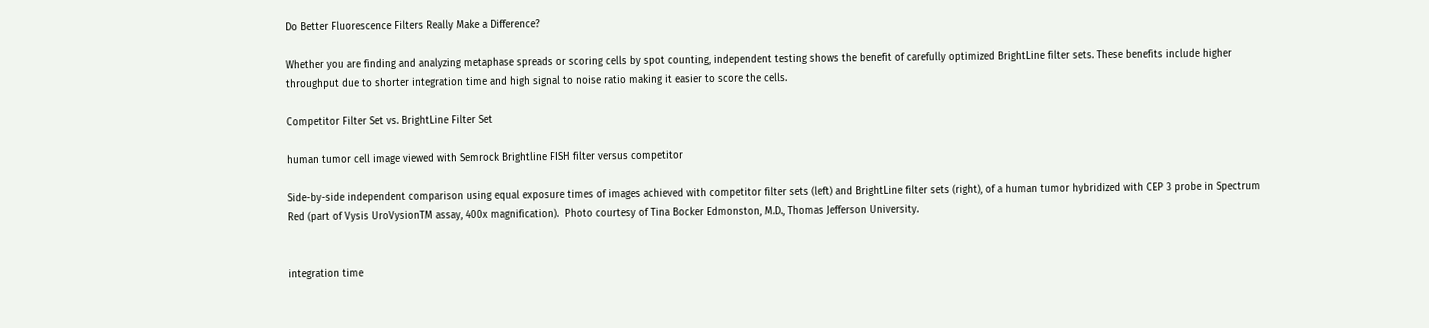Do Better Fluorescence Filters Really Make a Difference?

Whether you are finding and analyzing metaphase spreads or scoring cells by spot counting, independent testing shows the benefit of carefully optimized BrightLine filter sets. These benefits include higher throughput due to shorter integration time and high signal to noise ratio making it easier to score the cells.

Competitor Filter Set vs. BrightLine Filter Set

human tumor cell image viewed with Semrock Brightline FISH filter versus competitor

Side-by-side independent comparison using equal exposure times of images achieved with competitor filter sets (left) and BrightLine filter sets (right), of a human tumor hybridized with CEP 3 probe in Spectrum Red (part of Vysis UroVysionTM assay, 400x magnification).  Photo courtesy of Tina Bocker Edmonston, M.D., Thomas Jefferson University.


integration time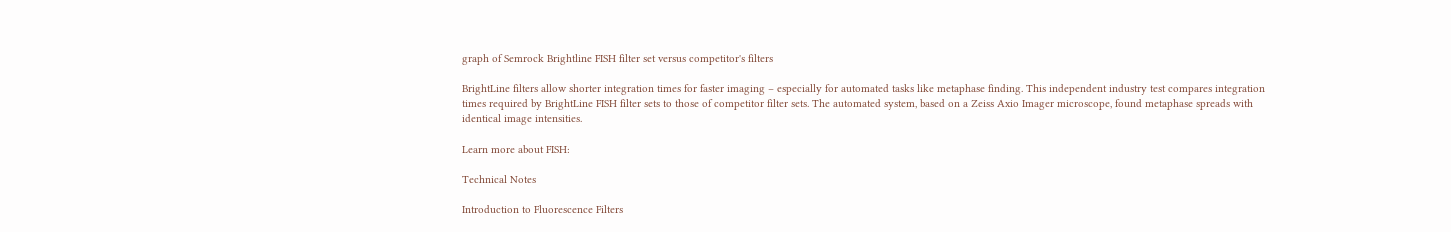graph of Semrock Brightline FISH filter set versus competitor's filters

BrightLine filters allow shorter integration times for faster imaging – especially for automated tasks like metaphase finding. This independent industry test compares integration times required by BrightLine FISH filter sets to those of competitor filter sets. The automated system, based on a Zeiss Axio Imager microscope, found metaphase spreads with identical image intensities.

Learn more about FISH:

Technical Notes

Introduction to Fluorescence Filters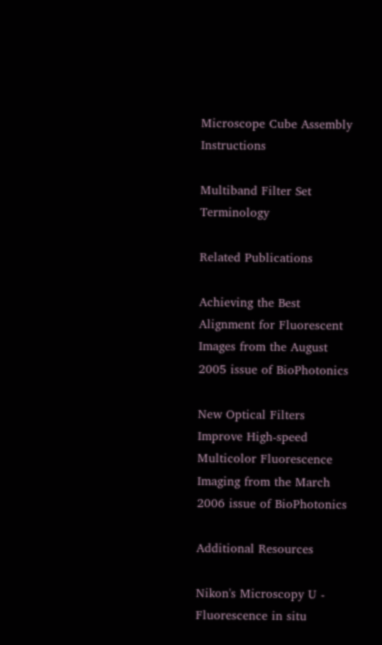Microscope Cube Assembly Instructions

Multiband Filter Set Terminology

Related Publications

Achieving the Best Alignment for Fluorescent Images from the August 2005 issue of BioPhotonics

New Optical Filters Improve High-speed Multicolor Fluorescence Imaging from the March 2006 issue of BioPhotonics

Additional Resources

Nikon's Microscopy U - Fluorescence in situ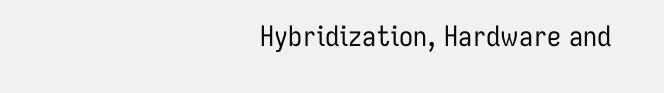Hybridization, Hardware and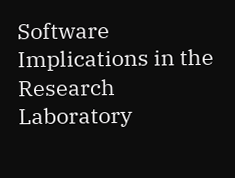Software Implications in the Research Laboratory